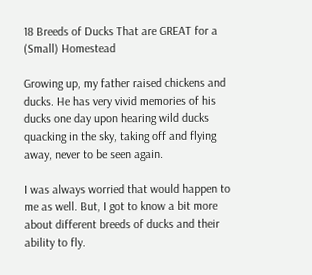18 Breeds of Ducks That are GREAT for a (Small) Homestead

Growing up, my father raised chickens and ducks. He has very vivid memories of his ducks one day upon hearing wild ducks quacking in the sky, taking off and flying away, never to be seen again.

I was always worried that would happen to me as well. But, I got to know a bit more about different breeds of ducks and their ability to fly.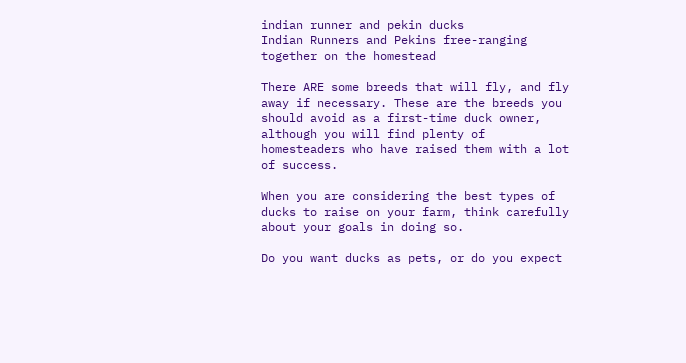indian runner and pekin ducks
Indian Runners and Pekins free-ranging together on the homestead

There ARE some breeds that will fly, and fly away if necessary. These are the breeds you should avoid as a first-time duck owner, although you will find plenty of homesteaders who have raised them with a lot of success.

When you are considering the best types of ducks to raise on your farm, think carefully about your goals in doing so.

Do you want ducks as pets, or do you expect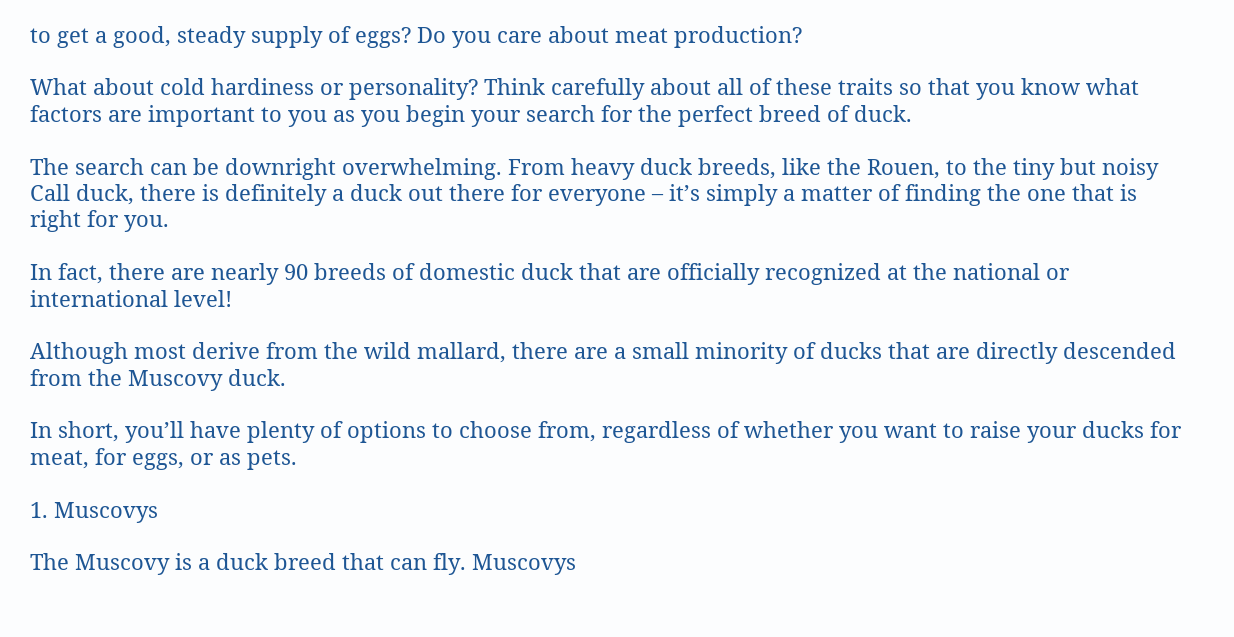to get a good, steady supply of eggs? Do you care about meat production?

What about cold hardiness or personality? Think carefully about all of these traits so that you know what factors are important to you as you begin your search for the perfect breed of duck.

The search can be downright overwhelming. From heavy duck breeds, like the Rouen, to the tiny but noisy Call duck, there is definitely a duck out there for everyone – it’s simply a matter of finding the one that is right for you.

In fact, there are nearly 90 breeds of domestic duck that are officially recognized at the national or international level!

Although most derive from the wild mallard, there are a small minority of ducks that are directly descended from the Muscovy duck.

In short, you’ll have plenty of options to choose from, regardless of whether you want to raise your ducks for meat, for eggs, or as pets.

1. Muscovys

The Muscovy is a duck breed that can fly. Muscovys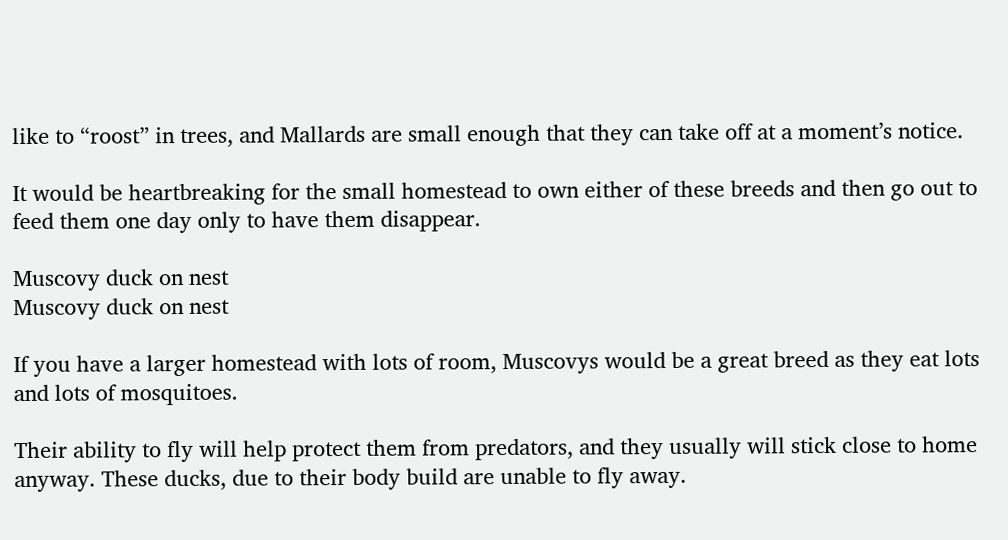like to “roost” in trees, and Mallards are small enough that they can take off at a moment’s notice.

It would be heartbreaking for the small homestead to own either of these breeds and then go out to feed them one day only to have them disappear.

Muscovy duck on nest
Muscovy duck on nest

If you have a larger homestead with lots of room, Muscovys would be a great breed as they eat lots and lots of mosquitoes.

Their ability to fly will help protect them from predators, and they usually will stick close to home anyway. These ducks, due to their body build are unable to fly away.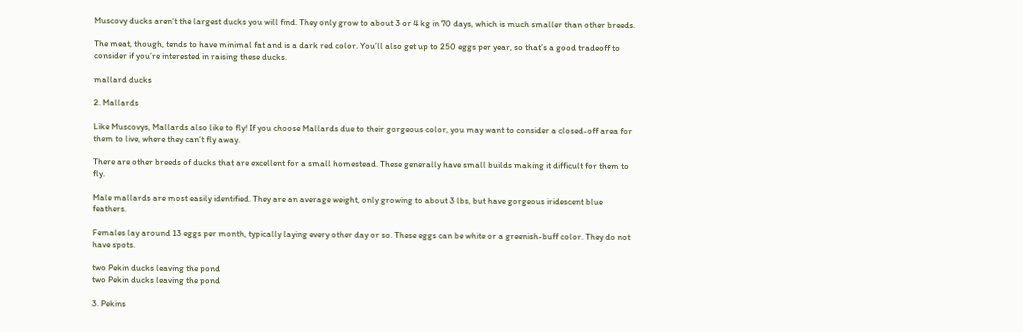Muscovy ducks aren’t the largest ducks you will find. They only grow to about 3 or 4 kg in 70 days, which is much smaller than other breeds.

The meat, though, tends to have minimal fat and is a dark red color. You’ll also get up to 250 eggs per year, so that’s a good tradeoff to consider if you’re interested in raising these ducks.

mallard ducks

2. Mallards

Like Muscovys, Mallards also like to fly! If you choose Mallards due to their gorgeous color, you may want to consider a closed-off area for them to live, where they can’t fly away.

There are other breeds of ducks that are excellent for a small homestead. These generally have small builds making it difficult for them to fly.

Male mallards are most easily identified. They are an average weight, only growing to about 3 lbs, but have gorgeous iridescent blue feathers.

Females lay around 13 eggs per month, typically laying every other day or so. These eggs can be white or a greenish-buff color. They do not have spots.

two Pekin ducks leaving the pond
two Pekin ducks leaving the pond

3. Pekins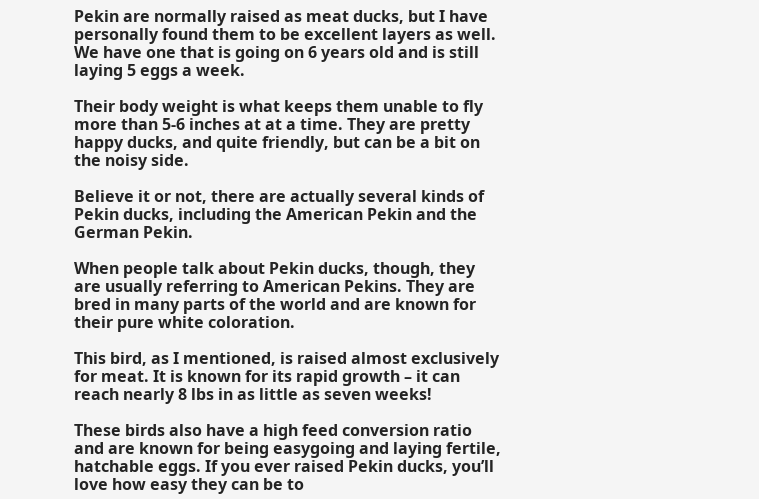Pekin are normally raised as meat ducks, but I have personally found them to be excellent layers as well. We have one that is going on 6 years old and is still laying 5 eggs a week.

Their body weight is what keeps them unable to fly more than 5-6 inches at at a time. They are pretty happy ducks, and quite friendly, but can be a bit on the noisy side.

Believe it or not, there are actually several kinds of Pekin ducks, including the American Pekin and the German Pekin.

When people talk about Pekin ducks, though, they are usually referring to American Pekins. They are bred in many parts of the world and are known for their pure white coloration.

This bird, as I mentioned, is raised almost exclusively for meat. It is known for its rapid growth – it can reach nearly 8 lbs in as little as seven weeks!

These birds also have a high feed conversion ratio and are known for being easygoing and laying fertile, hatchable eggs. If you ever raised Pekin ducks, you’ll love how easy they can be to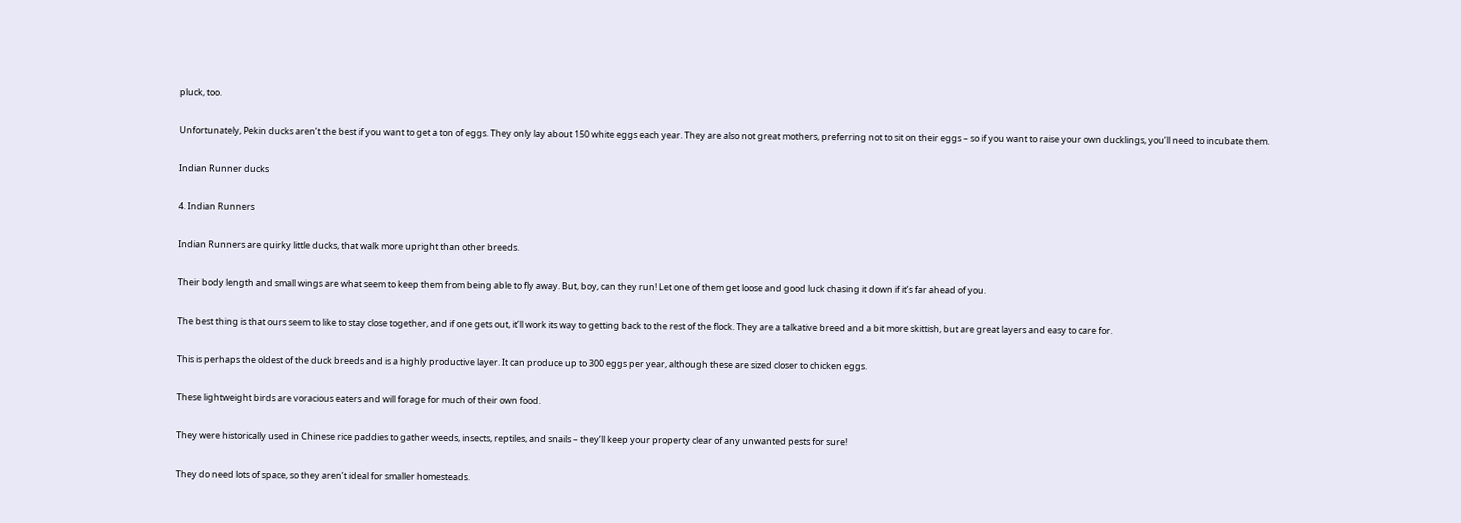pluck, too.

Unfortunately, Pekin ducks aren’t the best if you want to get a ton of eggs. They only lay about 150 white eggs each year. They are also not great mothers, preferring not to sit on their eggs – so if you want to raise your own ducklings, you’ll need to incubate them.

Indian Runner ducks

4. Indian Runners

Indian Runners are quirky little ducks, that walk more upright than other breeds.

Their body length and small wings are what seem to keep them from being able to fly away. But, boy, can they run! Let one of them get loose and good luck chasing it down if it’s far ahead of you.

The best thing is that ours seem to like to stay close together, and if one gets out, it’ll work its way to getting back to the rest of the flock. They are a talkative breed and a bit more skittish, but are great layers and easy to care for.

This is perhaps the oldest of the duck breeds and is a highly productive layer. It can produce up to 300 eggs per year, although these are sized closer to chicken eggs.

These lightweight birds are voracious eaters and will forage for much of their own food.

They were historically used in Chinese rice paddies to gather weeds, insects, reptiles, and snails – they’ll keep your property clear of any unwanted pests for sure!

They do need lots of space, so they aren’t ideal for smaller homesteads.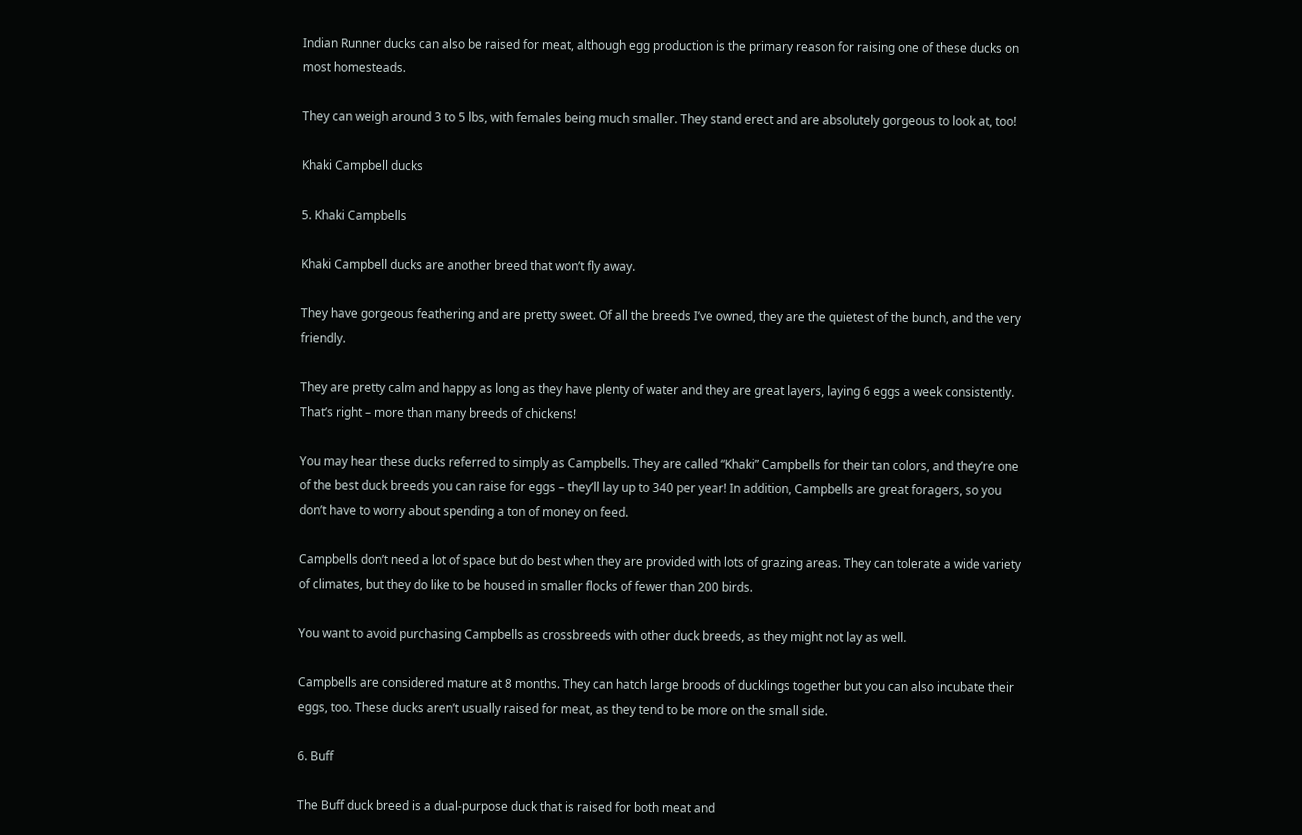Indian Runner ducks can also be raised for meat, although egg production is the primary reason for raising one of these ducks on most homesteads.

They can weigh around 3 to 5 lbs, with females being much smaller. They stand erect and are absolutely gorgeous to look at, too!

Khaki Campbell ducks

5. Khaki Campbells

Khaki Campbell ducks are another breed that won’t fly away.

They have gorgeous feathering and are pretty sweet. Of all the breeds I’ve owned, they are the quietest of the bunch, and the very friendly.

They are pretty calm and happy as long as they have plenty of water and they are great layers, laying 6 eggs a week consistently. That’s right – more than many breeds of chickens!

You may hear these ducks referred to simply as Campbells. They are called “Khaki” Campbells for their tan colors, and they’re one of the best duck breeds you can raise for eggs – they’ll lay up to 340 per year! In addition, Campbells are great foragers, so you don’t have to worry about spending a ton of money on feed.

Campbells don’t need a lot of space but do best when they are provided with lots of grazing areas. They can tolerate a wide variety of climates, but they do like to be housed in smaller flocks of fewer than 200 birds.

You want to avoid purchasing Campbells as crossbreeds with other duck breeds, as they might not lay as well.

Campbells are considered mature at 8 months. They can hatch large broods of ducklings together but you can also incubate their eggs, too. These ducks aren’t usually raised for meat, as they tend to be more on the small side.

6. Buff

The Buff duck breed is a dual-purpose duck that is raised for both meat and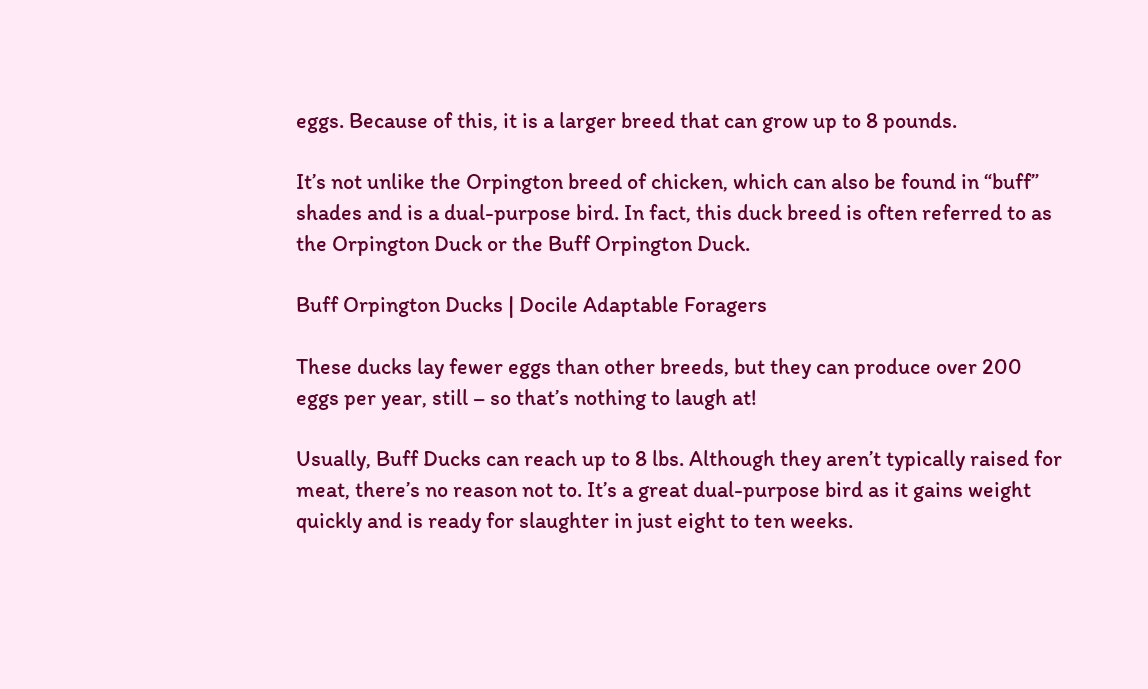eggs. Because of this, it is a larger breed that can grow up to 8 pounds.

It’s not unlike the Orpington breed of chicken, which can also be found in “buff” shades and is a dual-purpose bird. In fact, this duck breed is often referred to as the Orpington Duck or the Buff Orpington Duck.

Buff Orpington Ducks | Docile Adaptable Foragers

These ducks lay fewer eggs than other breeds, but they can produce over 200 eggs per year, still – so that’s nothing to laugh at!

Usually, Buff Ducks can reach up to 8 lbs. Although they aren’t typically raised for meat, there’s no reason not to. It’s a great dual-purpose bird as it gains weight quickly and is ready for slaughter in just eight to ten weeks.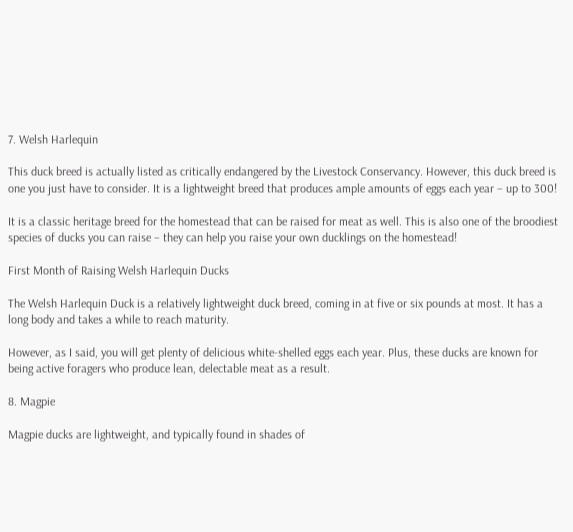7. Welsh Harlequin

This duck breed is actually listed as critically endangered by the Livestock Conservancy. However, this duck breed is one you just have to consider. It is a lightweight breed that produces ample amounts of eggs each year – up to 300!

It is a classic heritage breed for the homestead that can be raised for meat as well. This is also one of the broodiest species of ducks you can raise – they can help you raise your own ducklings on the homestead!

First Month of Raising Welsh Harlequin Ducks

The Welsh Harlequin Duck is a relatively lightweight duck breed, coming in at five or six pounds at most. It has a long body and takes a while to reach maturity.

However, as I said, you will get plenty of delicious white-shelled eggs each year. Plus, these ducks are known for being active foragers who produce lean, delectable meat as a result.

8. Magpie

Magpie ducks are lightweight, and typically found in shades of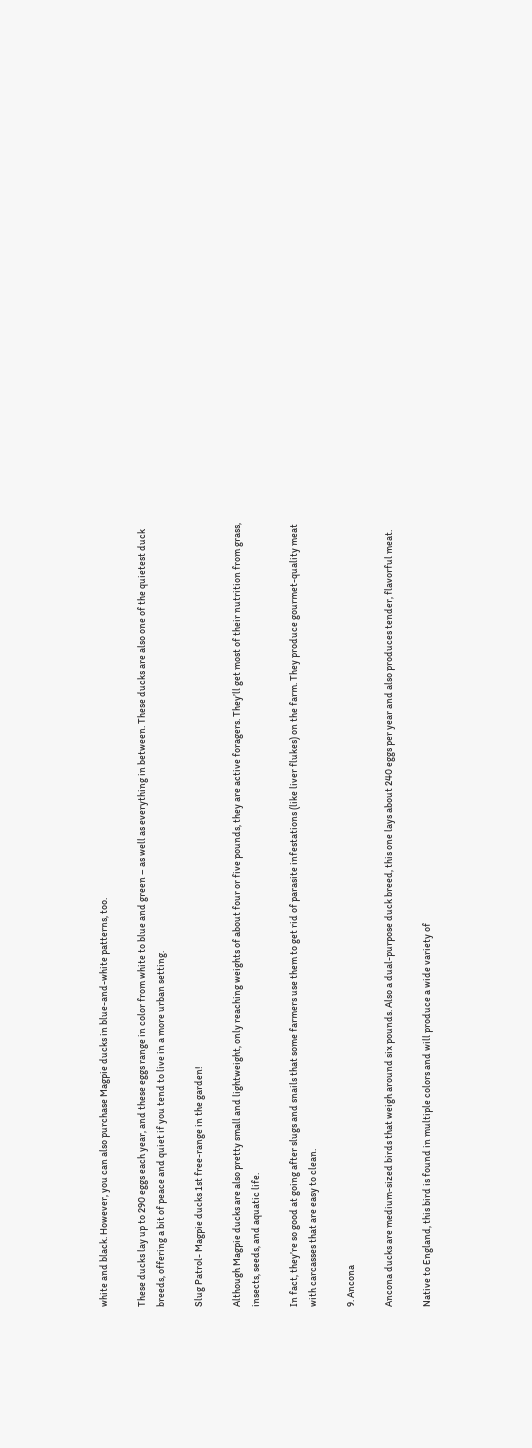white and black. However, you can also purchase Magpie ducks in blue-and-white patterns, too.

These ducks lay up to 290 eggs each year, and these eggs range in color from white to blue and green – as well as everything in between. These ducks are also one of the quietest duck breeds, offering a bit of peace and quiet if you tend to live in a more urban setting.

Slug Patrol- Magpie ducks 1st free-range in the garden!

Although Magpie ducks are also pretty small and lightweight, only reaching weights of about four or five pounds, they are active foragers. They’ll get most of their nutrition from grass, insects, seeds, and aquatic life.

In fact, they’re so good at going after slugs and snails that some farmers use them to get rid of parasite infestations (like liver flukes) on the farm. They produce gourmet-quality meat with carcasses that are easy to clean.

9. Ancona

Ancona ducks are medium-sized birds that weigh around six pounds. Also a dual-purpose duck breed, this one lays about 240 eggs per year and also produces tender, flavorful meat.

Native to England, this bird is found in multiple colors and will produce a wide variety of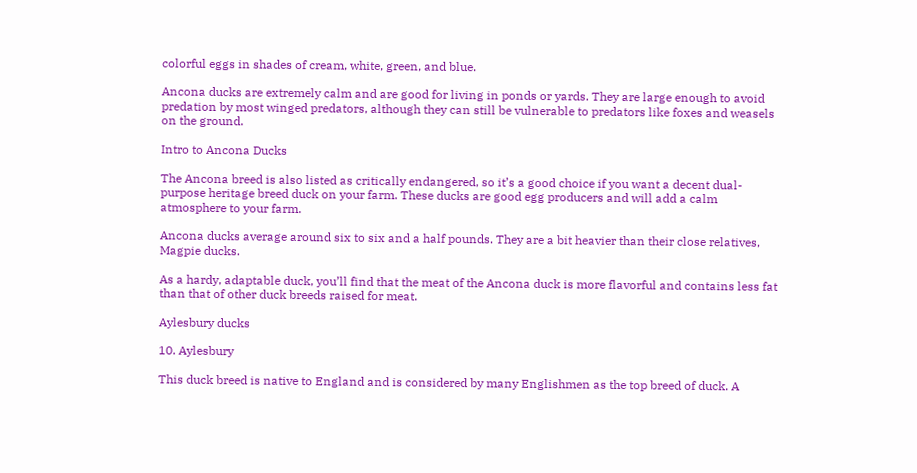colorful eggs in shades of cream, white, green, and blue.

Ancona ducks are extremely calm and are good for living in ponds or yards. They are large enough to avoid predation by most winged predators, although they can still be vulnerable to predators like foxes and weasels on the ground.

Intro to Ancona Ducks

The Ancona breed is also listed as critically endangered, so it’s a good choice if you want a decent dual-purpose heritage breed duck on your farm. These ducks are good egg producers and will add a calm atmosphere to your farm.

Ancona ducks average around six to six and a half pounds. They are a bit heavier than their close relatives, Magpie ducks.

As a hardy, adaptable duck, you’ll find that the meat of the Ancona duck is more flavorful and contains less fat than that of other duck breeds raised for meat.

Aylesbury ducks

10. Aylesbury

This duck breed is native to England and is considered by many Englishmen as the top breed of duck. A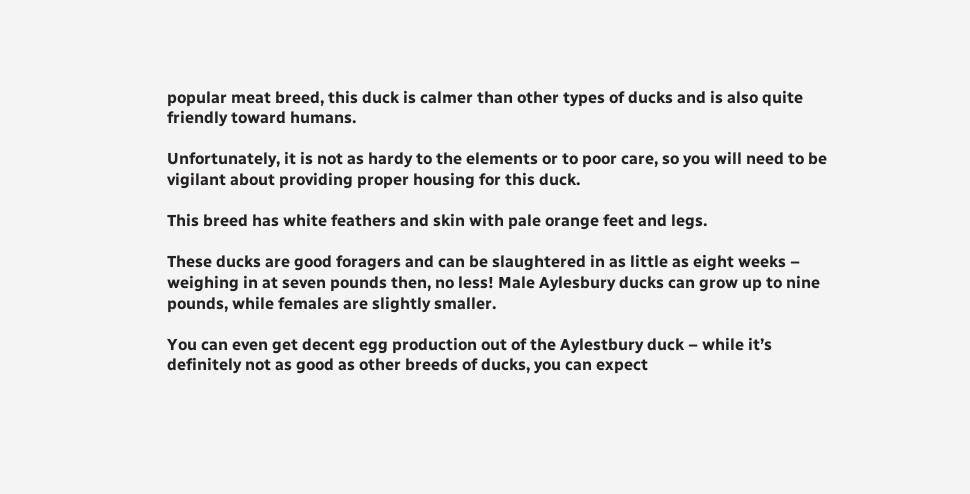popular meat breed, this duck is calmer than other types of ducks and is also quite friendly toward humans.

Unfortunately, it is not as hardy to the elements or to poor care, so you will need to be vigilant about providing proper housing for this duck.

This breed has white feathers and skin with pale orange feet and legs.

These ducks are good foragers and can be slaughtered in as little as eight weeks – weighing in at seven pounds then, no less! Male Aylesbury ducks can grow up to nine pounds, while females are slightly smaller.

You can even get decent egg production out of the Aylestbury duck – while it’s definitely not as good as other breeds of ducks, you can expect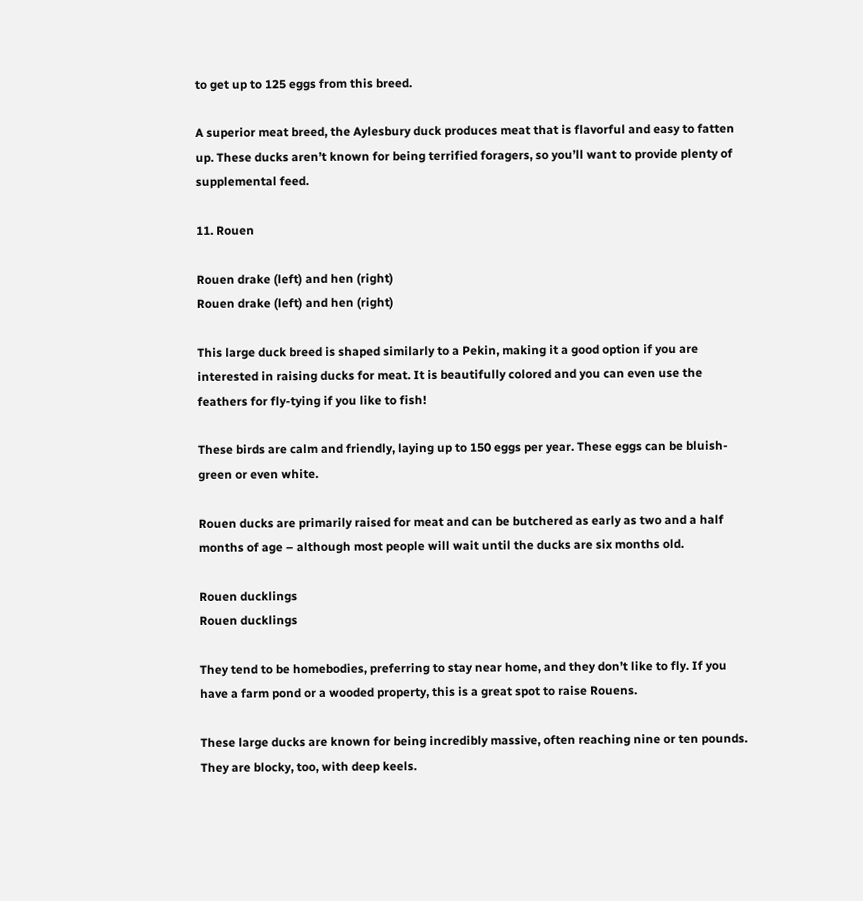to get up to 125 eggs from this breed.

A superior meat breed, the Aylesbury duck produces meat that is flavorful and easy to fatten up. These ducks aren’t known for being terrified foragers, so you’ll want to provide plenty of supplemental feed.

11. Rouen

Rouen drake (left) and hen (right)
Rouen drake (left) and hen (right)

This large duck breed is shaped similarly to a Pekin, making it a good option if you are interested in raising ducks for meat. It is beautifully colored and you can even use the feathers for fly-tying if you like to fish!

These birds are calm and friendly, laying up to 150 eggs per year. These eggs can be bluish-green or even white.

Rouen ducks are primarily raised for meat and can be butchered as early as two and a half months of age – although most people will wait until the ducks are six months old.

Rouen ducklings
Rouen ducklings

They tend to be homebodies, preferring to stay near home, and they don’t like to fly. If you have a farm pond or a wooded property, this is a great spot to raise Rouens.

These large ducks are known for being incredibly massive, often reaching nine or ten pounds. They are blocky, too, with deep keels.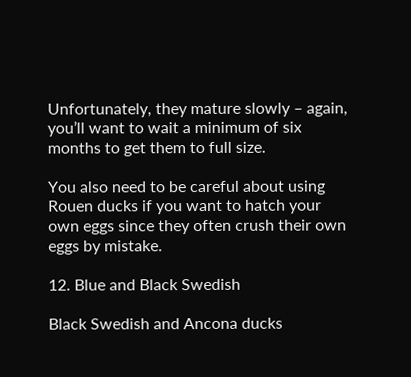Unfortunately, they mature slowly – again, you’ll want to wait a minimum of six months to get them to full size.

You also need to be careful about using Rouen ducks if you want to hatch your own eggs since they often crush their own eggs by mistake.

12. Blue and Black Swedish

Black Swedish and Ancona ducks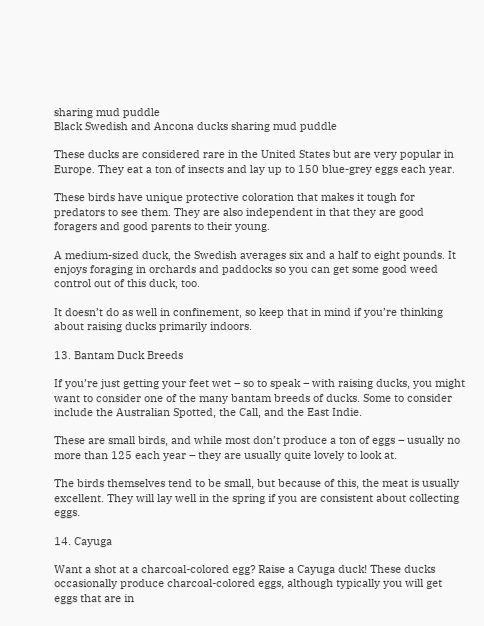sharing mud puddle
Black Swedish and Ancona ducks sharing mud puddle

These ducks are considered rare in the United States but are very popular in Europe. They eat a ton of insects and lay up to 150 blue-grey eggs each year.

These birds have unique protective coloration that makes it tough for predators to see them. They are also independent in that they are good foragers and good parents to their young.

A medium-sized duck, the Swedish averages six and a half to eight pounds. It enjoys foraging in orchards and paddocks so you can get some good weed control out of this duck, too.

It doesn’t do as well in confinement, so keep that in mind if you’re thinking about raising ducks primarily indoors.

13. Bantam Duck Breeds

If you’re just getting your feet wet – so to speak – with raising ducks, you might want to consider one of the many bantam breeds of ducks. Some to consider include the Australian Spotted, the Call, and the East Indie.

These are small birds, and while most don’t produce a ton of eggs – usually no more than 125 each year – they are usually quite lovely to look at.

The birds themselves tend to be small, but because of this, the meat is usually excellent. They will lay well in the spring if you are consistent about collecting eggs.

14. Cayuga

Want a shot at a charcoal-colored egg? Raise a Cayuga duck! These ducks occasionally produce charcoal-colored eggs, although typically you will get eggs that are in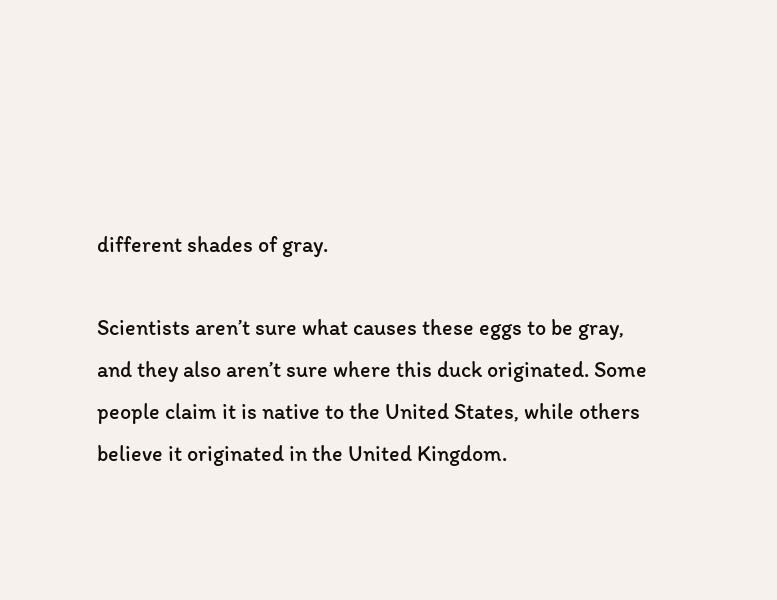different shades of gray.

Scientists aren’t sure what causes these eggs to be gray, and they also aren’t sure where this duck originated. Some people claim it is native to the United States, while others believe it originated in the United Kingdom.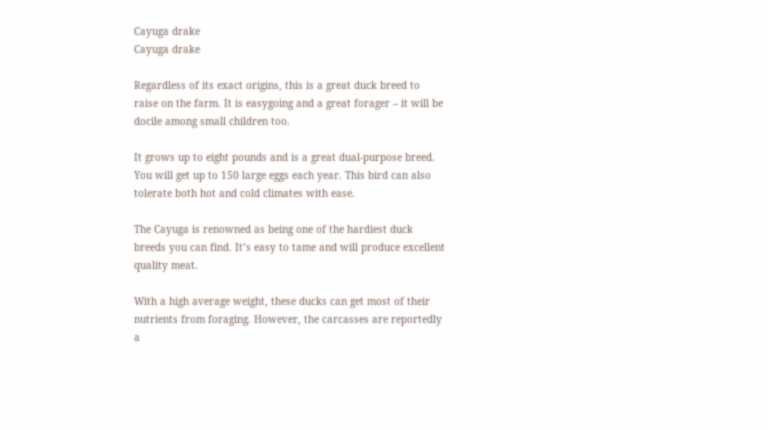Cayuga drake
Cayuga drake

Regardless of its exact origins, this is a great duck breed to raise on the farm. It is easygoing and a great forager – it will be docile among small children too.

It grows up to eight pounds and is a great dual-purpose breed. You will get up to 150 large eggs each year. This bird can also tolerate both hot and cold climates with ease.

The Cayuga is renowned as being one of the hardiest duck breeds you can find. It’s easy to tame and will produce excellent quality meat.

With a high average weight, these ducks can get most of their nutrients from foraging. However, the carcasses are reportedly a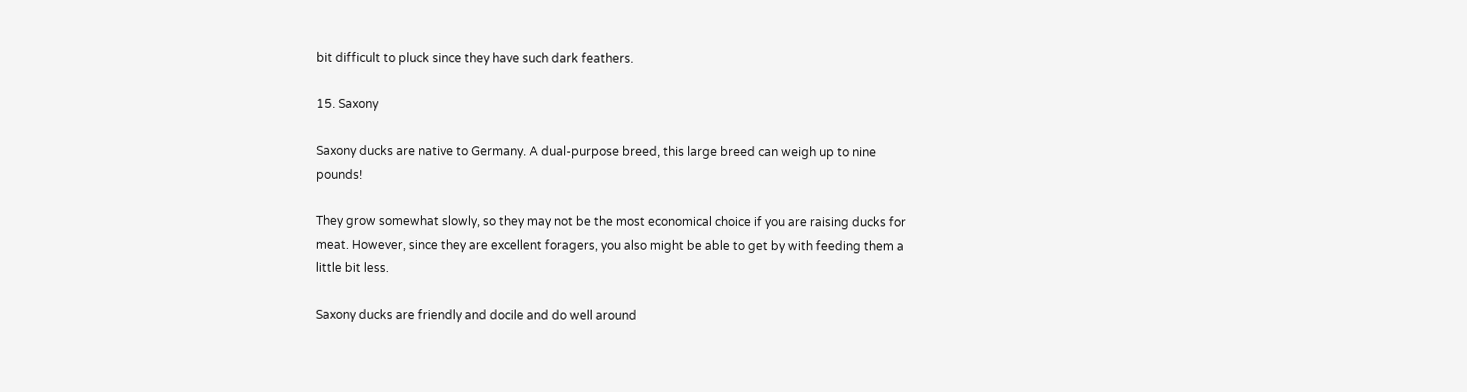bit difficult to pluck since they have such dark feathers.

15. Saxony

Saxony ducks are native to Germany. A dual-purpose breed, this large breed can weigh up to nine pounds!

They grow somewhat slowly, so they may not be the most economical choice if you are raising ducks for meat. However, since they are excellent foragers, you also might be able to get by with feeding them a little bit less.

Saxony ducks are friendly and docile and do well around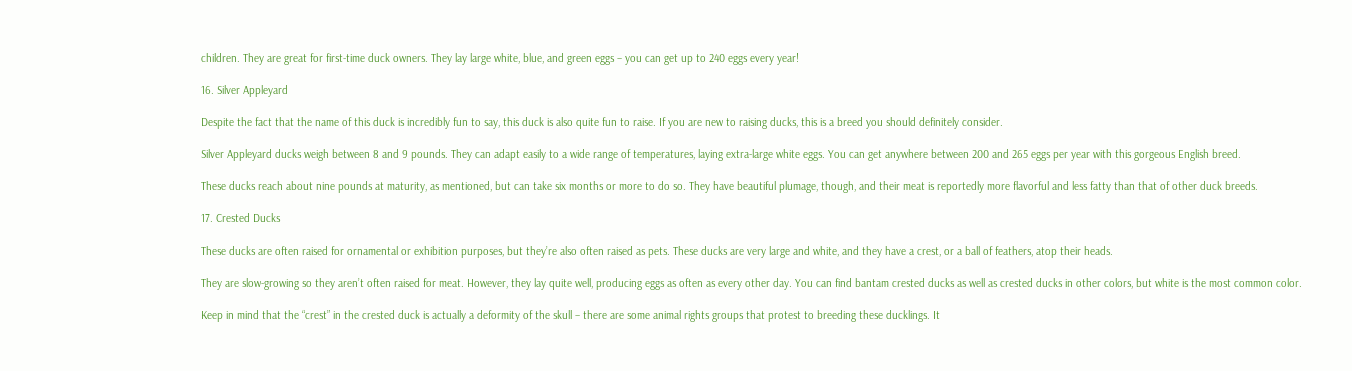children. They are great for first-time duck owners. They lay large white, blue, and green eggs – you can get up to 240 eggs every year!

16. Silver Appleyard

Despite the fact that the name of this duck is incredibly fun to say, this duck is also quite fun to raise. If you are new to raising ducks, this is a breed you should definitely consider.

Silver Appleyard ducks weigh between 8 and 9 pounds. They can adapt easily to a wide range of temperatures, laying extra-large white eggs. You can get anywhere between 200 and 265 eggs per year with this gorgeous English breed.

These ducks reach about nine pounds at maturity, as mentioned, but can take six months or more to do so. They have beautiful plumage, though, and their meat is reportedly more flavorful and less fatty than that of other duck breeds.

17. Crested Ducks

These ducks are often raised for ornamental or exhibition purposes, but they’re also often raised as pets. These ducks are very large and white, and they have a crest, or a ball of feathers, atop their heads.

They are slow-growing so they aren’t often raised for meat. However, they lay quite well, producing eggs as often as every other day. You can find bantam crested ducks as well as crested ducks in other colors, but white is the most common color.

Keep in mind that the “crest” in the crested duck is actually a deformity of the skull – there are some animal rights groups that protest to breeding these ducklings. It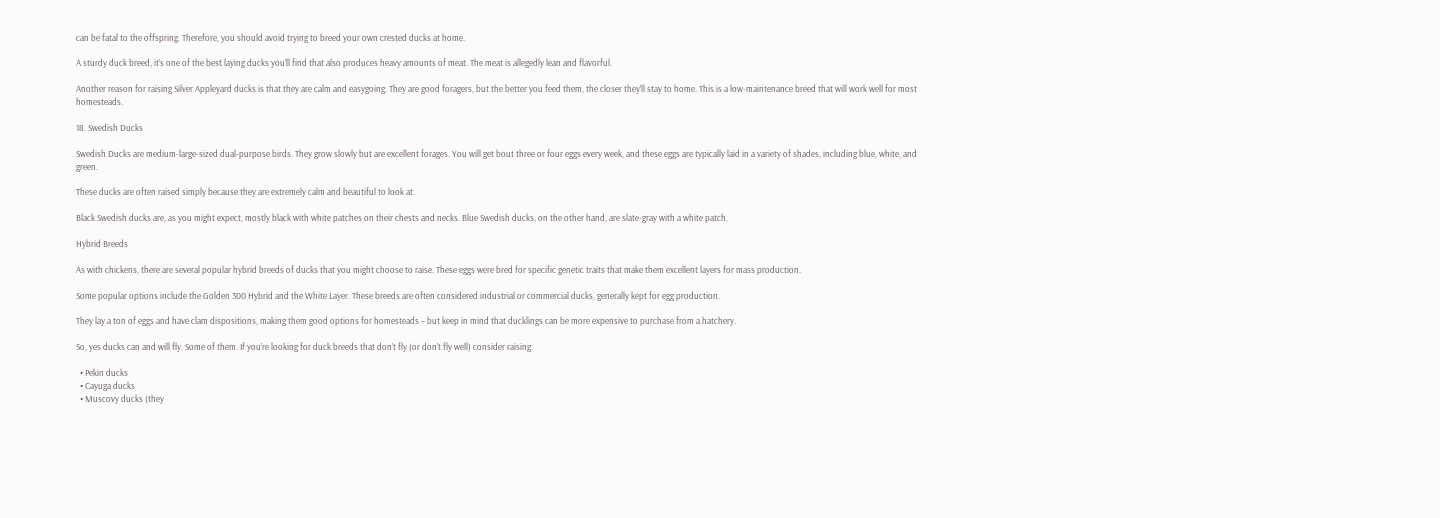can be fatal to the offspring. Therefore, you should avoid trying to breed your own crested ducks at home.

A sturdy duck breed, it’s one of the best laying ducks you’ll find that also produces heavy amounts of meat. The meat is allegedly lean and flavorful.

Another reason for raising Silver Appleyard ducks is that they are calm and easygoing. They are good foragers, but the better you feed them, the closer they’ll stay to home. This is a low-maintenance breed that will work well for most homesteads.

18. Swedish Ducks

Swedish Ducks are medium-large-sized dual-purpose birds. They grow slowly but are excellent forages. You will get bout three or four eggs every week, and these eggs are typically laid in a variety of shades, including blue, white, and green.

These ducks are often raised simply because they are extremely calm and beautiful to look at.

Black Swedish ducks are, as you might expect, mostly black with white patches on their chests and necks. Blue Swedish ducks, on the other hand, are slate-gray with a white patch.

Hybrid Breeds

As with chickens, there are several popular hybrid breeds of ducks that you might choose to raise. These eggs were bred for specific genetic traits that make them excellent layers for mass production.

Some popular options include the Golden 300 Hybrid and the White Layer. These breeds are often considered industrial or commercial ducks, generally kept for egg production.

They lay a ton of eggs and have clam dispositions, making them good options for homesteads – but keep in mind that ducklings can be more expensive to purchase from a hatchery.

So, yes ducks can and will fly. Some of them. If you’re looking for duck breeds that don’t fly (or don’t fly well) consider raising:

  • Pekin ducks
  • Cayuga ducks
  • Muscovy ducks (they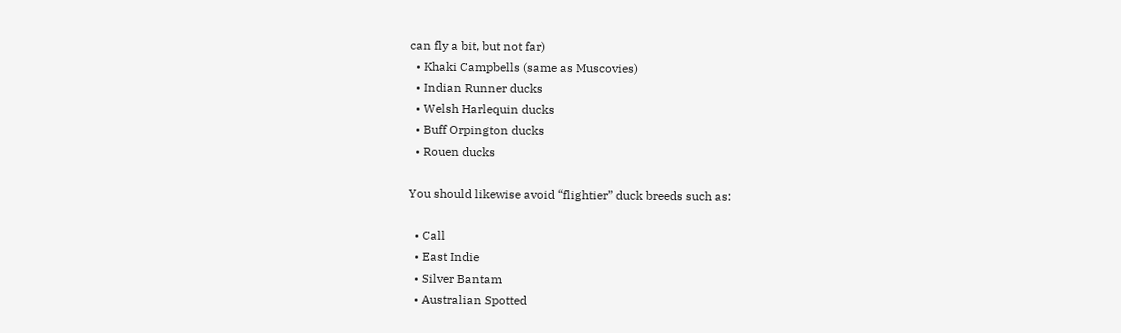can fly a bit, but not far)
  • Khaki Campbells (same as Muscovies)
  • Indian Runner ducks
  • Welsh Harlequin ducks
  • Buff Orpington ducks
  • Rouen ducks

You should likewise avoid “flightier” duck breeds such as:

  • Call
  • East Indie
  • Silver Bantam
  • Australian Spotted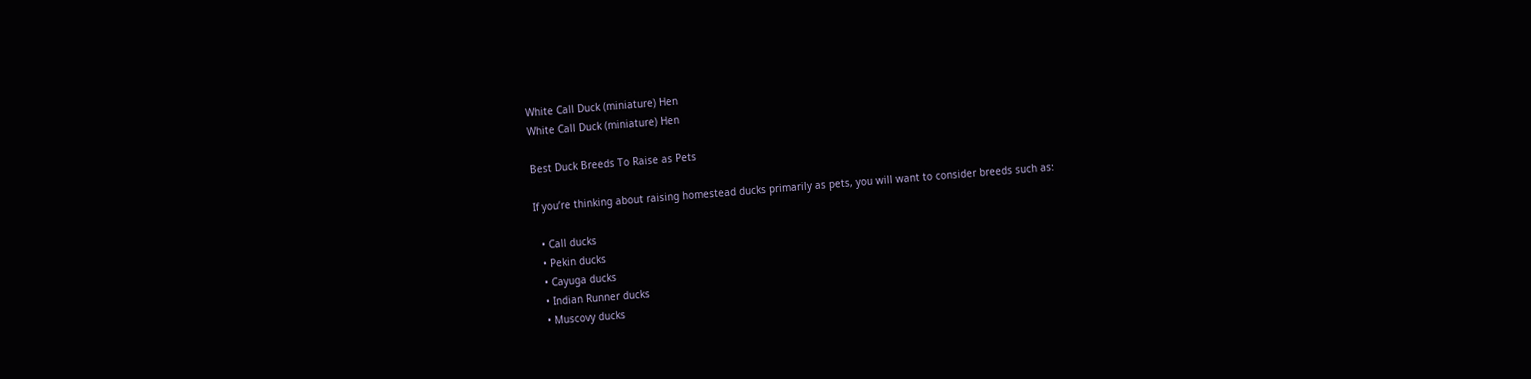White Call Duck (miniature) Hen
White Call Duck (miniature) Hen

Best Duck Breeds To Raise as Pets

If you’re thinking about raising homestead ducks primarily as pets, you will want to consider breeds such as:

  • Call ducks
  • Pekin ducks
  • Cayuga ducks
  • Indian Runner ducks
  • Muscovy ducks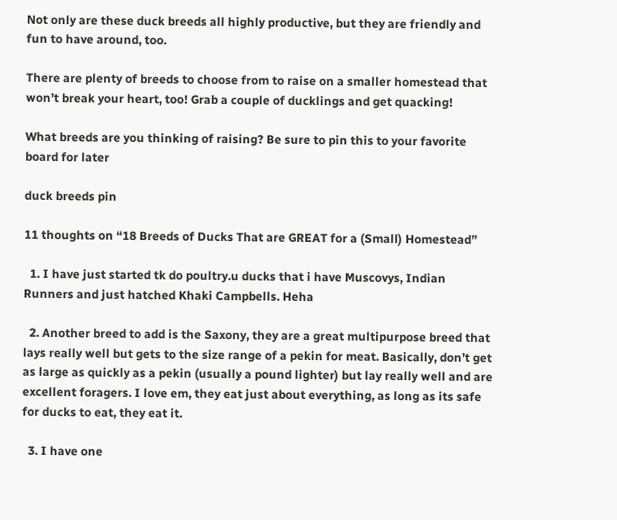Not only are these duck breeds all highly productive, but they are friendly and fun to have around, too.

There are plenty of breeds to choose from to raise on a smaller homestead that won’t break your heart, too! Grab a couple of ducklings and get quacking!

What breeds are you thinking of raising? Be sure to pin this to your favorite board for later

duck breeds pin

11 thoughts on “18 Breeds of Ducks That are GREAT for a (Small) Homestead”

  1. I have just started tk do poultry.u ducks that i have Muscovys, Indian Runners and just hatched Khaki Campbells. Heha

  2. Another breed to add is the Saxony, they are a great multipurpose breed that lays really well but gets to the size range of a pekin for meat. Basically, don’t get as large as quickly as a pekin (usually a pound lighter) but lay really well and are excellent foragers. I love em, they eat just about everything, as long as its safe for ducks to eat, they eat it.

  3. I have one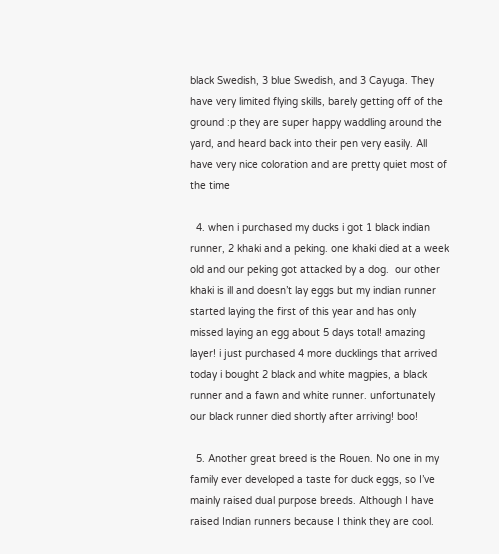black Swedish, 3 blue Swedish, and 3 Cayuga. They have very limited flying skills, barely getting off of the ground :p they are super happy waddling around the yard, and heard back into their pen very easily. All have very nice coloration and are pretty quiet most of the time

  4. when i purchased my ducks i got 1 black indian runner, 2 khaki and a peking. one khaki died at a week old and our peking got attacked by a dog.  our other khaki is ill and doesn’t lay eggs but my indian runner started laying the first of this year and has only missed laying an egg about 5 days total! amazing layer! i just purchased 4 more ducklings that arrived today i bought 2 black and white magpies, a black runner and a fawn and white runner. unfortunately our black runner died shortly after arriving! boo!

  5. Another great breed is the Rouen. No one in my family ever developed a taste for duck eggs, so I’ve mainly raised dual purpose breeds. Although I have raised Indian runners because I think they are cool.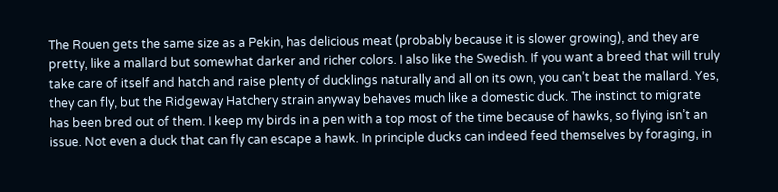The Rouen gets the same size as a Pekin, has delicious meat (probably because it is slower growing), and they are pretty, like a mallard but somewhat darker and richer colors. I also like the Swedish. If you want a breed that will truly take care of itself and hatch and raise plenty of ducklings naturally and all on its own, you can’t beat the mallard. Yes, they can fly, but the Ridgeway Hatchery strain anyway behaves much like a domestic duck. The instinct to migrate has been bred out of them. I keep my birds in a pen with a top most of the time because of hawks, so flying isn’t an issue. Not even a duck that can fly can escape a hawk. In principle ducks can indeed feed themselves by foraging, in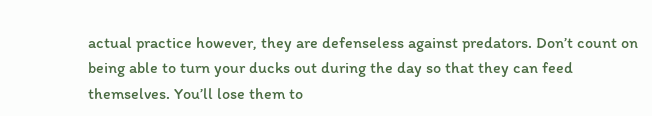actual practice however, they are defenseless against predators. Don’t count on being able to turn your ducks out during the day so that they can feed themselves. You’ll lose them to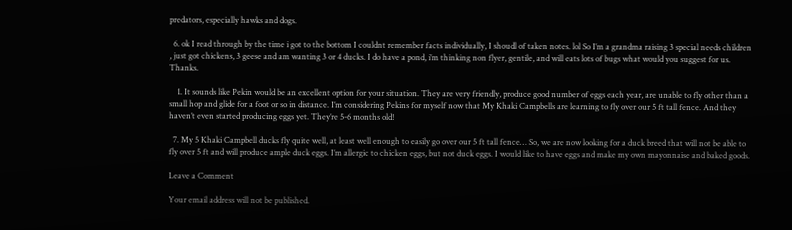predators, especially hawks and dogs.

  6. ok I read through by the time i got to the bottom I couldnt remember facts individually, I shoudl of taken notes. lol So I’m a grandma raising 3 special needs children , just got chickens, 3 geese and am wanting 3 or 4 ducks. I do have a pond, i’m thinking non flyer, gentile, and will eats lots of bugs what would you suggest for us. Thanks.

    1. It sounds like Pekin would be an excellent option for your situation. They are very friendly, produce good number of eggs each year, are unable to fly other than a small hop and glide for a foot or so in distance. I’m considering Pekins for myself now that My Khaki Campbells are learning to fly over our 5 ft tall fence. And they haven’t even started producing eggs yet. They’re 5-6 months old!

  7. My 5 Khaki Campbell ducks fly quite well, at least well enough to easily go over our 5 ft tall fence… So, we are now looking for a duck breed that will not be able to fly over 5 ft and will produce ample duck eggs. I’m allergic to chicken eggs, but not duck eggs. I would like to have eggs and make my own mayonnaise and baked goods.

Leave a Comment

Your email address will not be published.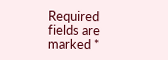Required fields are marked *